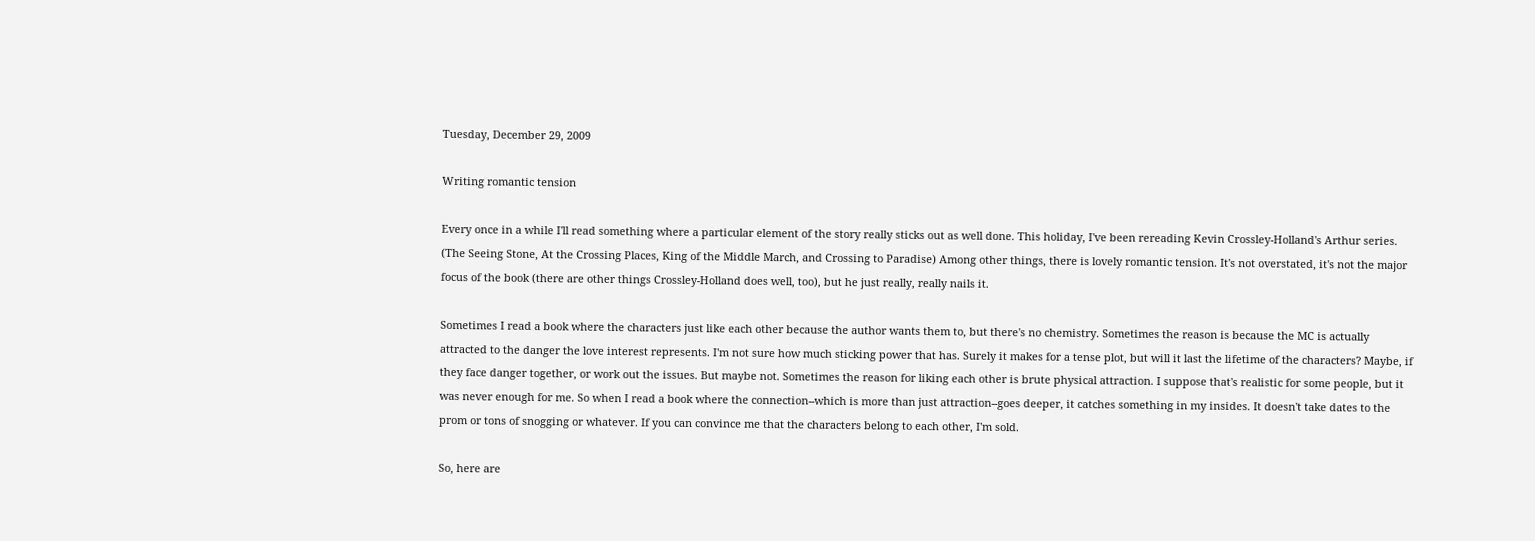Tuesday, December 29, 2009

Writing romantic tension

Every once in a while I'll read something where a particular element of the story really sticks out as well done. This holiday, I've been rereading Kevin Crossley-Holland's Arthur series. (The Seeing Stone, At the Crossing Places, King of the Middle March, and Crossing to Paradise) Among other things, there is lovely romantic tension. It's not overstated, it's not the major focus of the book (there are other things Crossley-Holland does well, too), but he just really, really nails it.

Sometimes I read a book where the characters just like each other because the author wants them to, but there's no chemistry. Sometimes the reason is because the MC is actually attracted to the danger the love interest represents. I'm not sure how much sticking power that has. Surely it makes for a tense plot, but will it last the lifetime of the characters? Maybe, if they face danger together, or work out the issues. But maybe not. Sometimes the reason for liking each other is brute physical attraction. I suppose that's realistic for some people, but it was never enough for me. So when I read a book where the connection--which is more than just attraction--goes deeper, it catches something in my insides. It doesn't take dates to the prom or tons of snogging or whatever. If you can convince me that the characters belong to each other, I'm sold.

So, here are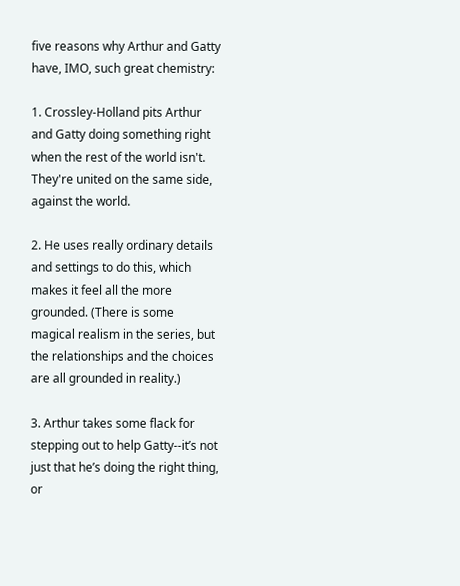five reasons why Arthur and Gatty have, IMO, such great chemistry:

1. Crossley-Holland pits Arthur and Gatty doing something right when the rest of the world isn't. They're united on the same side, against the world.

2. He uses really ordinary details and settings to do this, which makes it feel all the more grounded. (There is some magical realism in the series, but the relationships and the choices are all grounded in reality.)

3. Arthur takes some flack for stepping out to help Gatty--it’s not just that he’s doing the right thing, or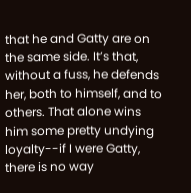that he and Gatty are on the same side. It’s that, without a fuss, he defends her, both to himself, and to others. That alone wins him some pretty undying loyalty--if I were Gatty, there is no way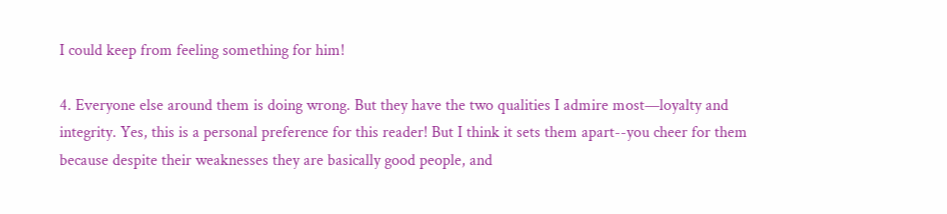I could keep from feeling something for him!

4. Everyone else around them is doing wrong. But they have the two qualities I admire most—loyalty and integrity. Yes, this is a personal preference for this reader! But I think it sets them apart--you cheer for them because despite their weaknesses they are basically good people, and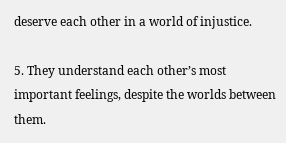deserve each other in a world of injustice.

5. They understand each other’s most important feelings, despite the worlds between them.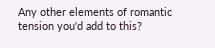Any other elements of romantic tension you'd add to this?